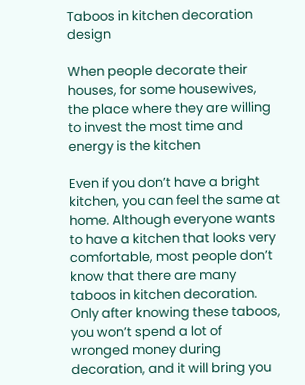Taboos in kitchen decoration design

When people decorate their houses, for some housewives, the place where they are willing to invest the most time and energy is the kitchen

Even if you don’t have a bright kitchen, you can feel the same at home. Although everyone wants to have a kitchen that looks very comfortable, most people don’t know that there are many taboos in kitchen decoration. Only after knowing these taboos, you won’t spend a lot of wronged money during decoration, and it will bring you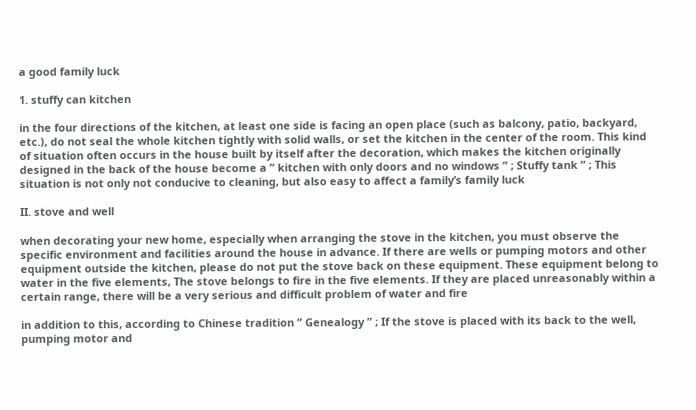a good family luck

1. stuffy can kitchen

in the four directions of the kitchen, at least one side is facing an open place (such as balcony, patio, backyard, etc.), do not seal the whole kitchen tightly with solid walls, or set the kitchen in the center of the room. This kind of situation often occurs in the house built by itself after the decoration, which makes the kitchen originally designed in the back of the house become a ” kitchen with only doors and no windows ” ; Stuffy tank ” ; This situation is not only not conducive to cleaning, but also easy to affect a family’s family luck

II. stove and well

when decorating your new home, especially when arranging the stove in the kitchen, you must observe the specific environment and facilities around the house in advance. If there are wells or pumping motors and other equipment outside the kitchen, please do not put the stove back on these equipment. These equipment belong to water in the five elements, The stove belongs to fire in the five elements. If they are placed unreasonably within a certain range, there will be a very serious and difficult problem of water and fire

in addition to this, according to Chinese tradition ” Genealogy ” ; If the stove is placed with its back to the well, pumping motor and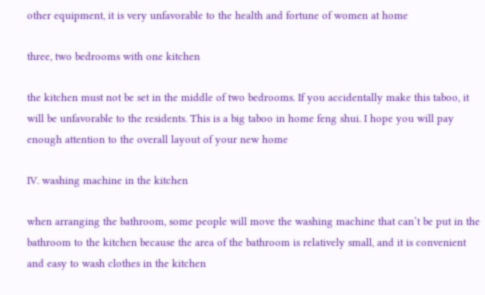other equipment, it is very unfavorable to the health and fortune of women at home

three, two bedrooms with one kitchen

the kitchen must not be set in the middle of two bedrooms. If you accidentally make this taboo, it will be unfavorable to the residents. This is a big taboo in home feng shui. I hope you will pay enough attention to the overall layout of your new home

IV. washing machine in the kitchen

when arranging the bathroom, some people will move the washing machine that can’t be put in the bathroom to the kitchen because the area of the bathroom is relatively small, and it is convenient and easy to wash clothes in the kitchen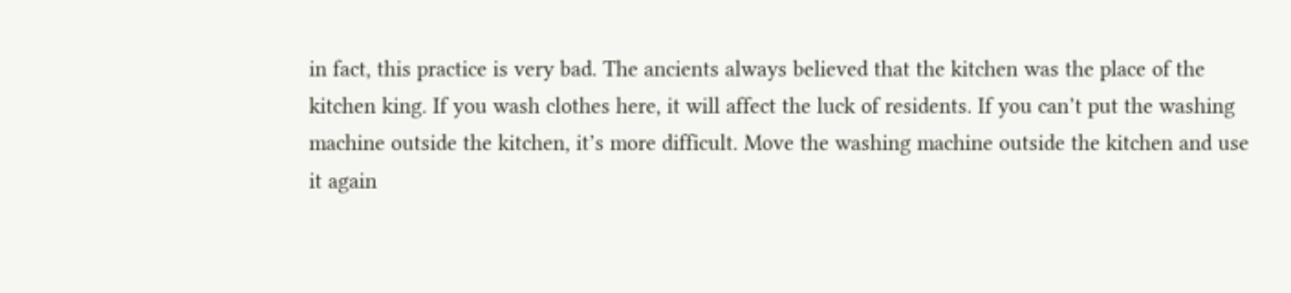in fact, this practice is very bad. The ancients always believed that the kitchen was the place of the kitchen king. If you wash clothes here, it will affect the luck of residents. If you can’t put the washing machine outside the kitchen, it’s more difficult. Move the washing machine outside the kitchen and use it again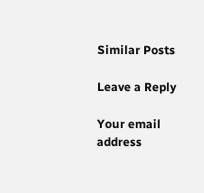Similar Posts

Leave a Reply

Your email address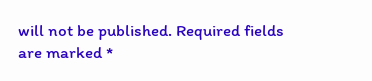will not be published. Required fields are marked *